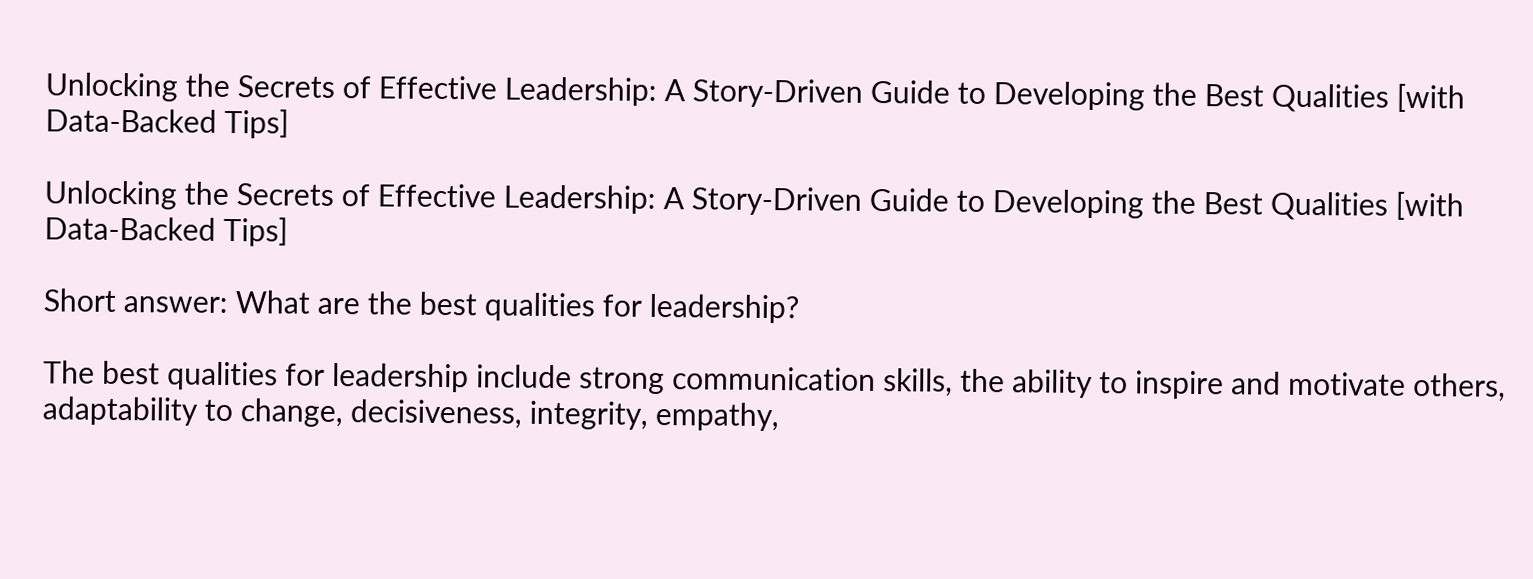Unlocking the Secrets of Effective Leadership: A Story-Driven Guide to Developing the Best Qualities [with Data-Backed Tips]

Unlocking the Secrets of Effective Leadership: A Story-Driven Guide to Developing the Best Qualities [with Data-Backed Tips]

Short answer: What are the best qualities for leadership?

The best qualities for leadership include strong communication skills, the ability to inspire and motivate others, adaptability to change, decisiveness, integrity, empathy,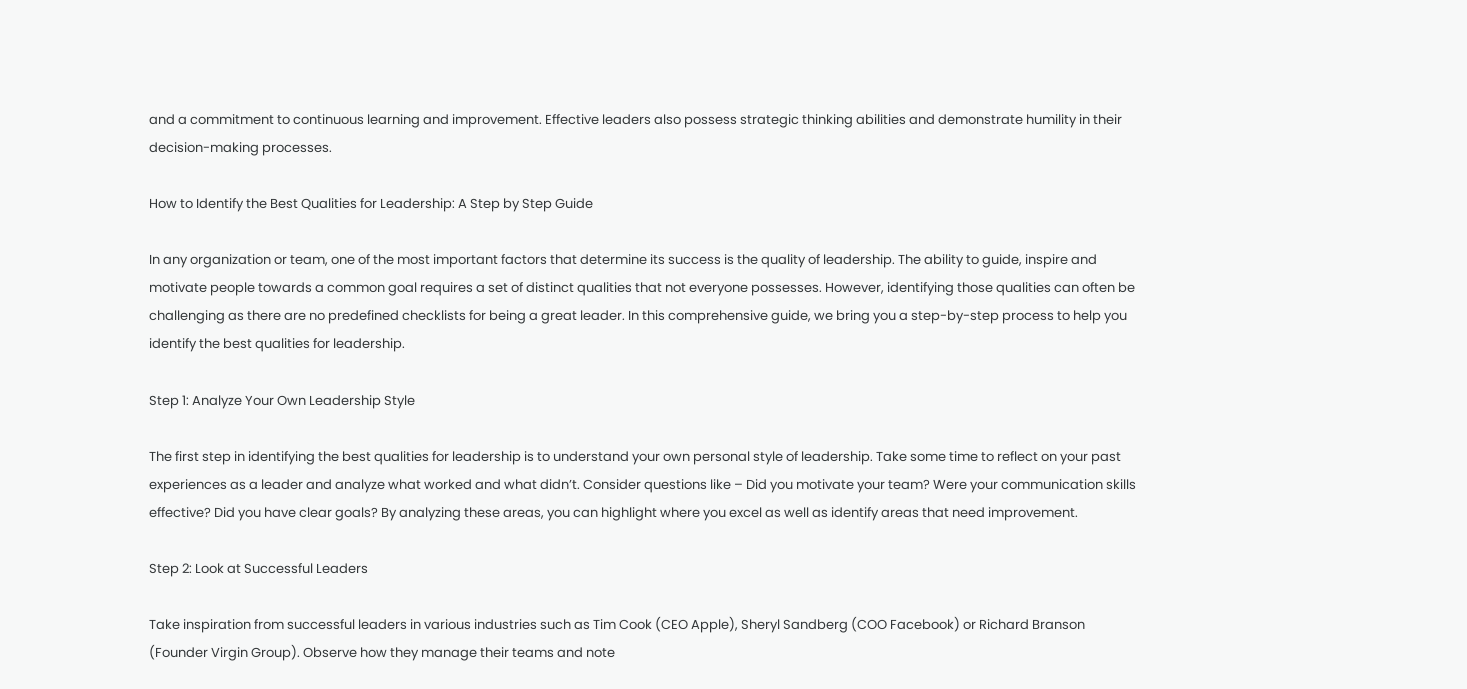and a commitment to continuous learning and improvement. Effective leaders also possess strategic thinking abilities and demonstrate humility in their decision-making processes.

How to Identify the Best Qualities for Leadership: A Step by Step Guide

In any organization or team, one of the most important factors that determine its success is the quality of leadership. The ability to guide, inspire and motivate people towards a common goal requires a set of distinct qualities that not everyone possesses. However, identifying those qualities can often be challenging as there are no predefined checklists for being a great leader. In this comprehensive guide, we bring you a step-by-step process to help you identify the best qualities for leadership.

Step 1: Analyze Your Own Leadership Style

The first step in identifying the best qualities for leadership is to understand your own personal style of leadership. Take some time to reflect on your past experiences as a leader and analyze what worked and what didn’t. Consider questions like – Did you motivate your team? Were your communication skills effective? Did you have clear goals? By analyzing these areas, you can highlight where you excel as well as identify areas that need improvement.

Step 2: Look at Successful Leaders

Take inspiration from successful leaders in various industries such as Tim Cook (CEO Apple), Sheryl Sandberg (COO Facebook) or Richard Branson (Founder Virgin Group). Observe how they manage their teams and note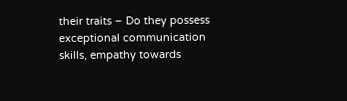their traits – Do they possess exceptional communication skills, empathy towards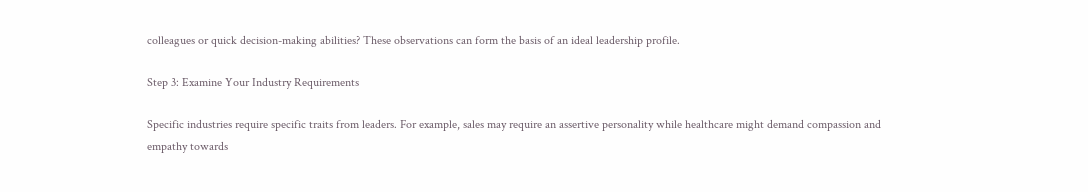colleagues or quick decision-making abilities? These observations can form the basis of an ideal leadership profile.

Step 3: Examine Your Industry Requirements

Specific industries require specific traits from leaders. For example, sales may require an assertive personality while healthcare might demand compassion and empathy towards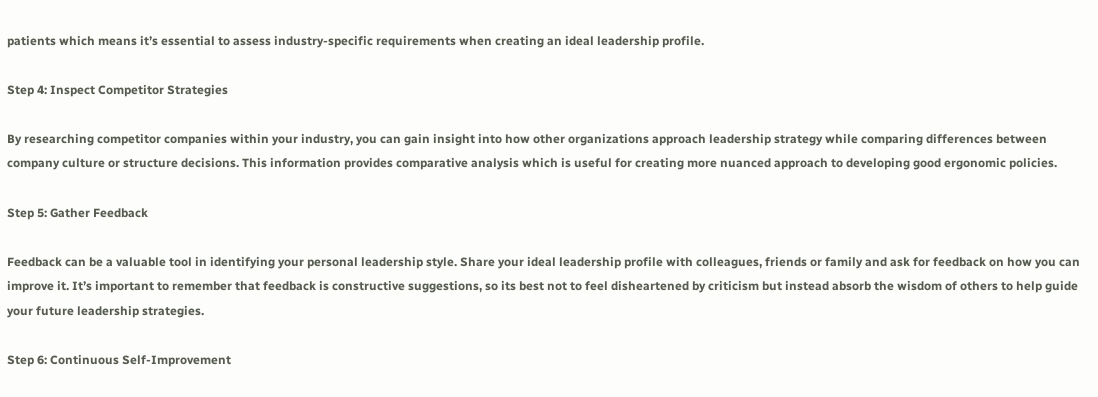patients which means it’s essential to assess industry-specific requirements when creating an ideal leadership profile.

Step 4: Inspect Competitor Strategies

By researching competitor companies within your industry, you can gain insight into how other organizations approach leadership strategy while comparing differences between company culture or structure decisions. This information provides comparative analysis which is useful for creating more nuanced approach to developing good ergonomic policies.

Step 5: Gather Feedback

Feedback can be a valuable tool in identifying your personal leadership style. Share your ideal leadership profile with colleagues, friends or family and ask for feedback on how you can improve it. It’s important to remember that feedback is constructive suggestions, so its best not to feel disheartened by criticism but instead absorb the wisdom of others to help guide your future leadership strategies.

Step 6: Continuous Self-Improvement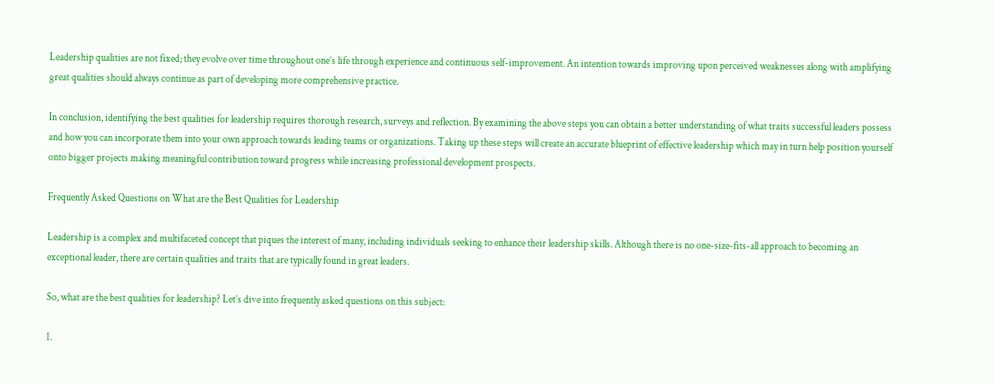Leadership qualities are not fixed; they evolve over time throughout one’s life through experience and continuous self-improvement. An intention towards improving upon perceived weaknesses along with amplifying great qualities should always continue as part of developing more comprehensive practice.

In conclusion, identifying the best qualities for leadership requires thorough research, surveys and reflection. By examining the above steps you can obtain a better understanding of what traits successful leaders possess and how you can incorporate them into your own approach towards leading teams or organizations. Taking up these steps will create an accurate blueprint of effective leadership which may in turn help position yourself onto bigger projects making meaningful contribution toward progress while increasing professional development prospects.

Frequently Asked Questions on What are the Best Qualities for Leadership

Leadership is a complex and multifaceted concept that piques the interest of many, including individuals seeking to enhance their leadership skills. Although there is no one-size-fits-all approach to becoming an exceptional leader, there are certain qualities and traits that are typically found in great leaders.

So, what are the best qualities for leadership? Let’s dive into frequently asked questions on this subject:

1.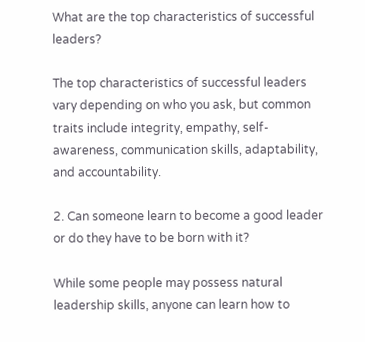What are the top characteristics of successful leaders?

The top characteristics of successful leaders vary depending on who you ask, but common traits include integrity, empathy, self-awareness, communication skills, adaptability, and accountability.

2. Can someone learn to become a good leader or do they have to be born with it?

While some people may possess natural leadership skills, anyone can learn how to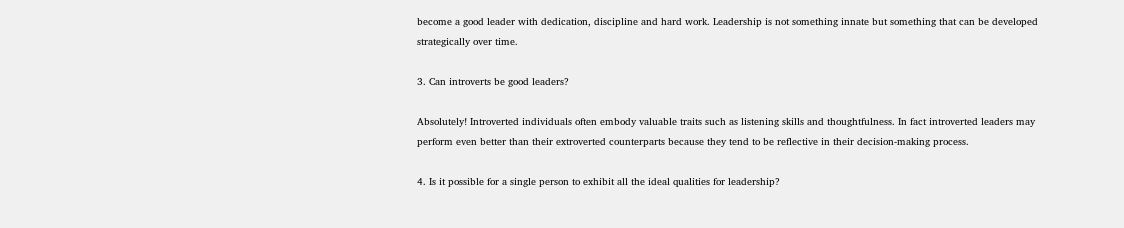become a good leader with dedication, discipline and hard work. Leadership is not something innate but something that can be developed strategically over time.

3. Can introverts be good leaders?

Absolutely! Introverted individuals often embody valuable traits such as listening skills and thoughtfulness. In fact introverted leaders may perform even better than their extroverted counterparts because they tend to be reflective in their decision-making process.

4. Is it possible for a single person to exhibit all the ideal qualities for leadership?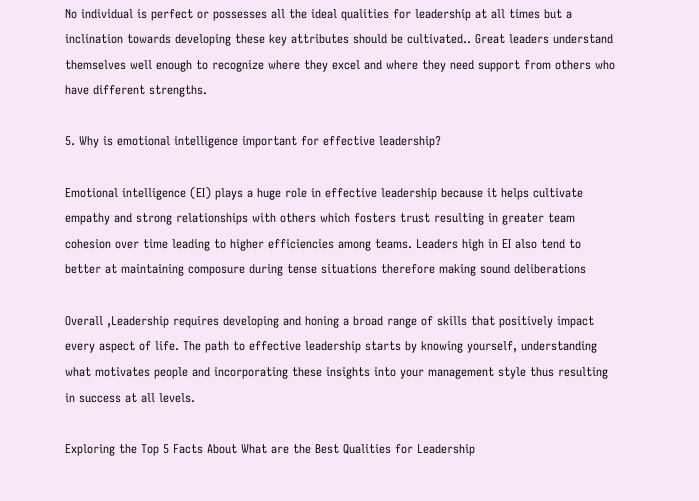No individual is perfect or possesses all the ideal qualities for leadership at all times but a inclination towards developing these key attributes should be cultivated.. Great leaders understand themselves well enough to recognize where they excel and where they need support from others who have different strengths.

5. Why is emotional intelligence important for effective leadership?

Emotional intelligence (EI) plays a huge role in effective leadership because it helps cultivate empathy and strong relationships with others which fosters trust resulting in greater team cohesion over time leading to higher efficiencies among teams. Leaders high in EI also tend to better at maintaining composure during tense situations therefore making sound deliberations

Overall ,Leadership requires developing and honing a broad range of skills that positively impact every aspect of life. The path to effective leadership starts by knowing yourself, understanding what motivates people and incorporating these insights into your management style thus resulting in success at all levels.

Exploring the Top 5 Facts About What are the Best Qualities for Leadership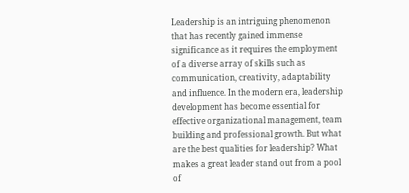Leadership is an intriguing phenomenon that has recently gained immense significance as it requires the employment of a diverse array of skills such as communication, creativity, adaptability and influence. In the modern era, leadership development has become essential for effective organizational management, team building and professional growth. But what are the best qualities for leadership? What makes a great leader stand out from a pool of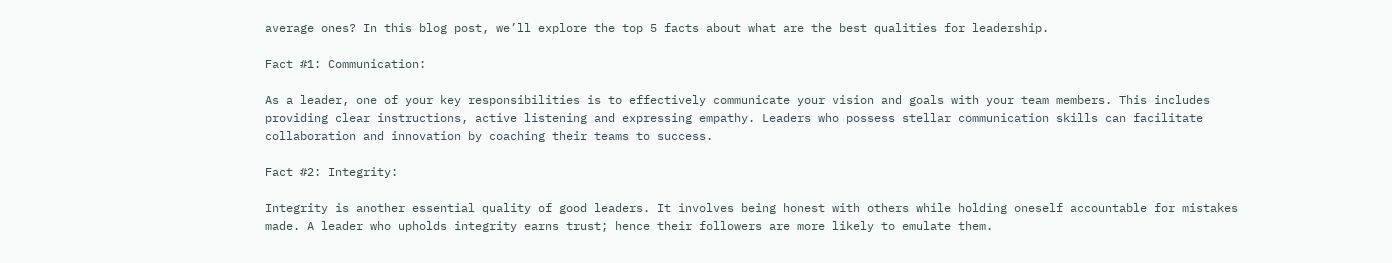average ones? In this blog post, we’ll explore the top 5 facts about what are the best qualities for leadership.

Fact #1: Communication:

As a leader, one of your key responsibilities is to effectively communicate your vision and goals with your team members. This includes providing clear instructions, active listening and expressing empathy. Leaders who possess stellar communication skills can facilitate collaboration and innovation by coaching their teams to success.

Fact #2: Integrity:

Integrity is another essential quality of good leaders. It involves being honest with others while holding oneself accountable for mistakes made. A leader who upholds integrity earns trust; hence their followers are more likely to emulate them.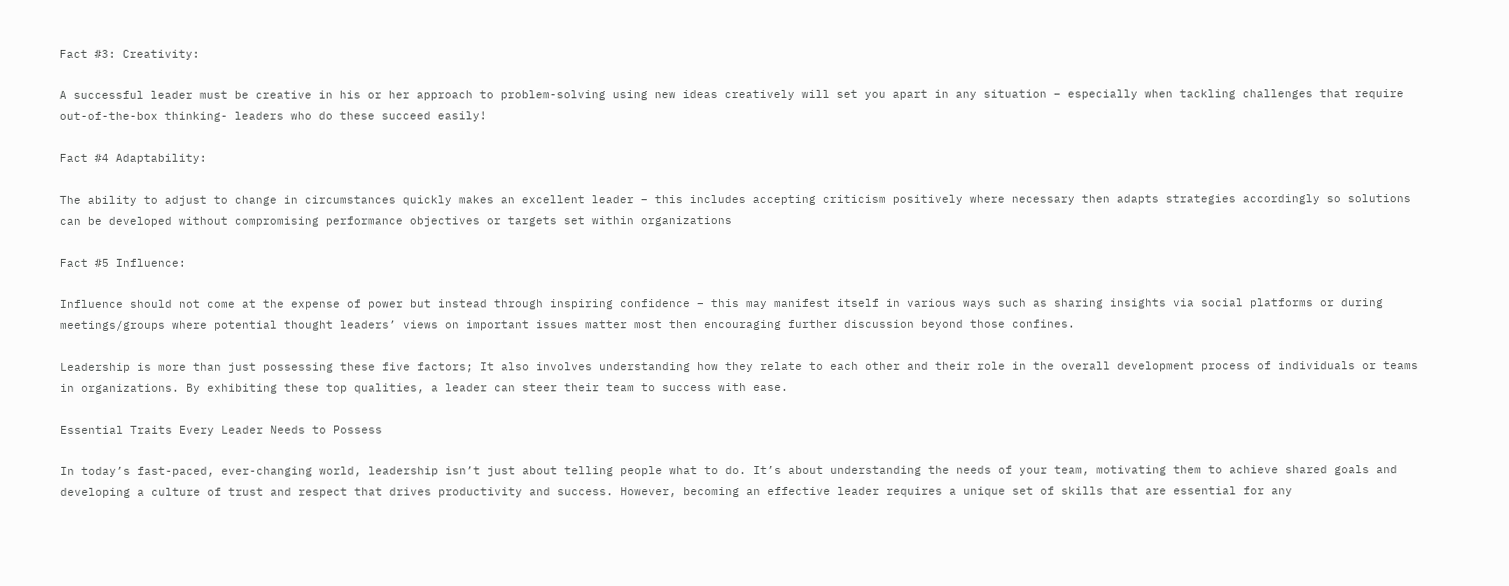Fact #3: Creativity:

A successful leader must be creative in his or her approach to problem-solving using new ideas creatively will set you apart in any situation – especially when tackling challenges that require out-of-the-box thinking- leaders who do these succeed easily!

Fact #4 Adaptability:

The ability to adjust to change in circumstances quickly makes an excellent leader – this includes accepting criticism positively where necessary then adapts strategies accordingly so solutions can be developed without compromising performance objectives or targets set within organizations

Fact #5 Influence:

Influence should not come at the expense of power but instead through inspiring confidence – this may manifest itself in various ways such as sharing insights via social platforms or during meetings/groups where potential thought leaders’ views on important issues matter most then encouraging further discussion beyond those confines.

Leadership is more than just possessing these five factors; It also involves understanding how they relate to each other and their role in the overall development process of individuals or teams in organizations. By exhibiting these top qualities, a leader can steer their team to success with ease.

Essential Traits Every Leader Needs to Possess

In today’s fast-paced, ever-changing world, leadership isn’t just about telling people what to do. It’s about understanding the needs of your team, motivating them to achieve shared goals and developing a culture of trust and respect that drives productivity and success. However, becoming an effective leader requires a unique set of skills that are essential for any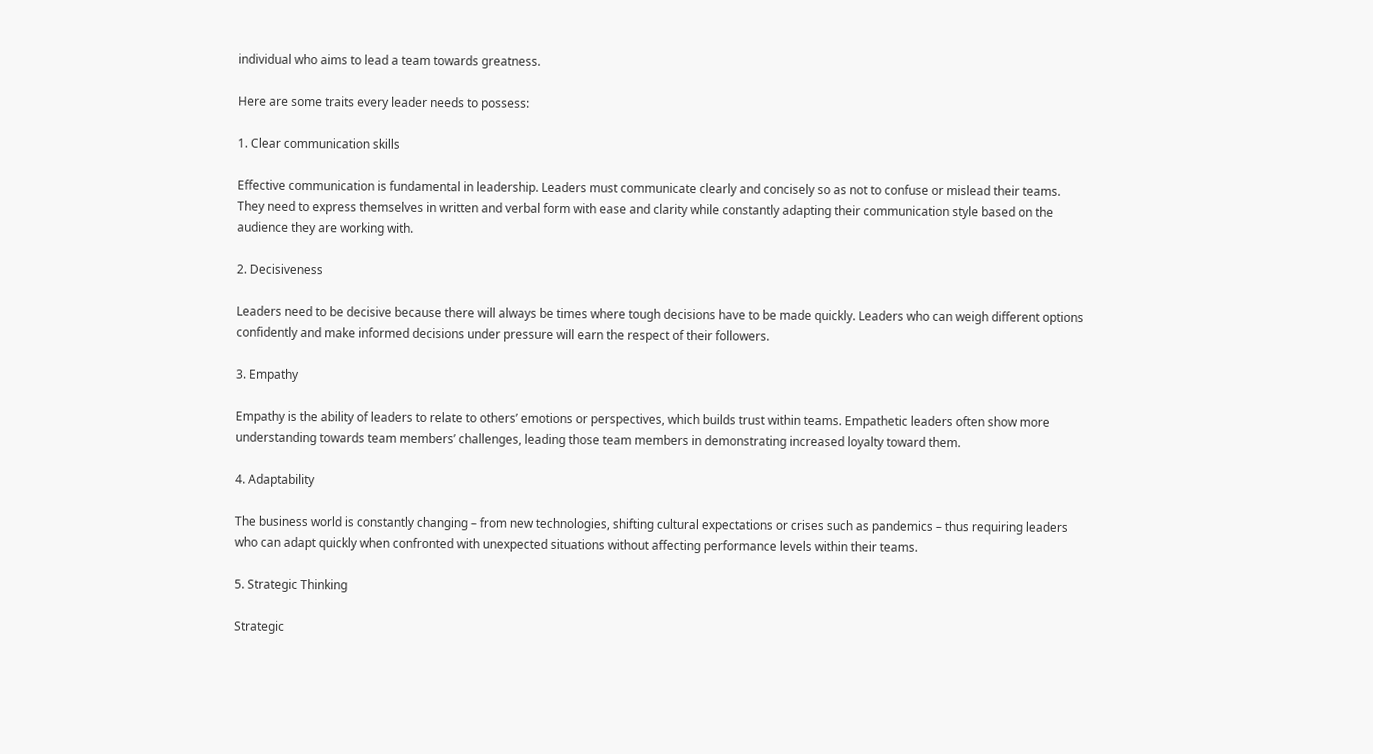individual who aims to lead a team towards greatness.

Here are some traits every leader needs to possess:

1. Clear communication skills

Effective communication is fundamental in leadership. Leaders must communicate clearly and concisely so as not to confuse or mislead their teams. They need to express themselves in written and verbal form with ease and clarity while constantly adapting their communication style based on the audience they are working with.

2. Decisiveness

Leaders need to be decisive because there will always be times where tough decisions have to be made quickly. Leaders who can weigh different options confidently and make informed decisions under pressure will earn the respect of their followers.

3. Empathy

Empathy is the ability of leaders to relate to others’ emotions or perspectives, which builds trust within teams. Empathetic leaders often show more understanding towards team members’ challenges, leading those team members in demonstrating increased loyalty toward them.

4. Adaptability

The business world is constantly changing – from new technologies, shifting cultural expectations or crises such as pandemics – thus requiring leaders who can adapt quickly when confronted with unexpected situations without affecting performance levels within their teams.

5. Strategic Thinking

Strategic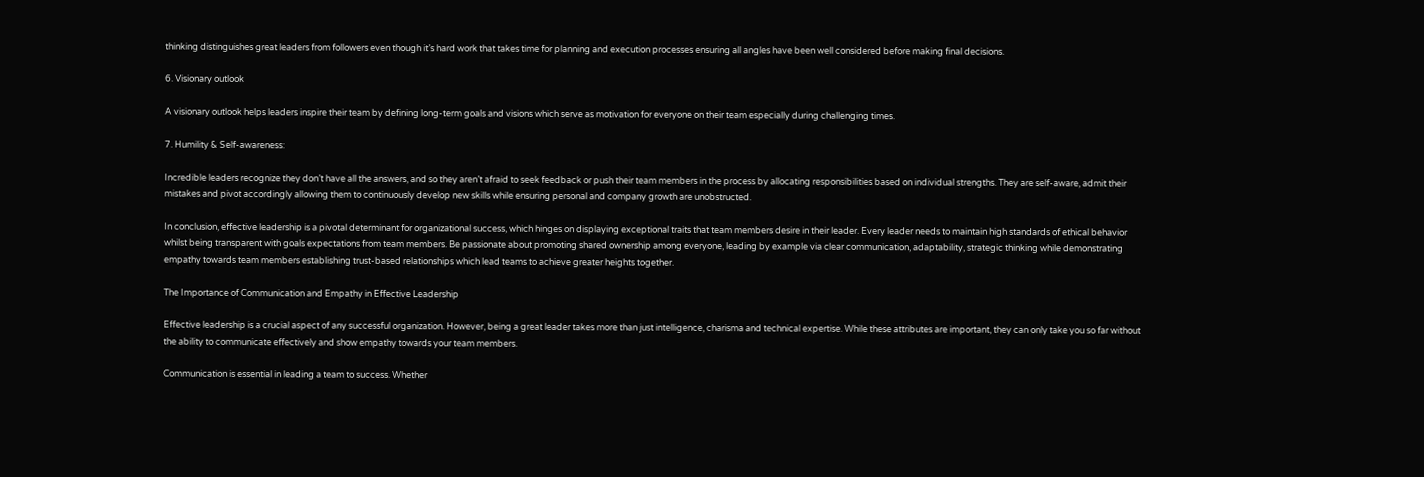thinking distinguishes great leaders from followers even though it’s hard work that takes time for planning and execution processes ensuring all angles have been well considered before making final decisions.

6. Visionary outlook

A visionary outlook helps leaders inspire their team by defining long-term goals and visions which serve as motivation for everyone on their team especially during challenging times.

7. Humility & Self-awareness:

Incredible leaders recognize they don’t have all the answers, and so they aren’t afraid to seek feedback or push their team members in the process by allocating responsibilities based on individual strengths. They are self-aware, admit their mistakes and pivot accordingly allowing them to continuously develop new skills while ensuring personal and company growth are unobstructed.

In conclusion, effective leadership is a pivotal determinant for organizational success, which hinges on displaying exceptional traits that team members desire in their leader. Every leader needs to maintain high standards of ethical behavior whilst being transparent with goals expectations from team members. Be passionate about promoting shared ownership among everyone, leading by example via clear communication, adaptability, strategic thinking while demonstrating empathy towards team members establishing trust-based relationships which lead teams to achieve greater heights together.

The Importance of Communication and Empathy in Effective Leadership

Effective leadership is a crucial aspect of any successful organization. However, being a great leader takes more than just intelligence, charisma and technical expertise. While these attributes are important, they can only take you so far without the ability to communicate effectively and show empathy towards your team members.

Communication is essential in leading a team to success. Whether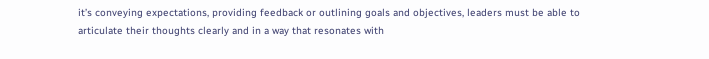it’s conveying expectations, providing feedback or outlining goals and objectives, leaders must be able to articulate their thoughts clearly and in a way that resonates with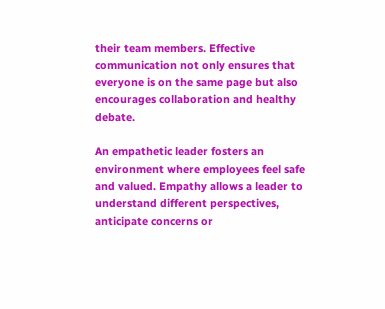their team members. Effective communication not only ensures that everyone is on the same page but also encourages collaboration and healthy debate.

An empathetic leader fosters an environment where employees feel safe and valued. Empathy allows a leader to understand different perspectives, anticipate concerns or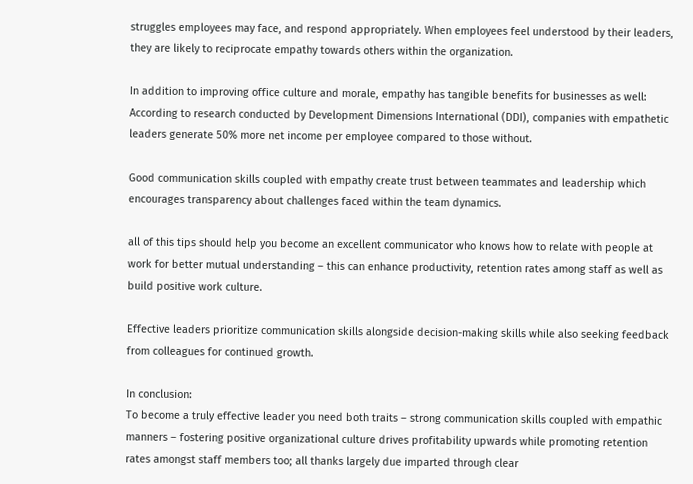struggles employees may face, and respond appropriately. When employees feel understood by their leaders, they are likely to reciprocate empathy towards others within the organization.

In addition to improving office culture and morale, empathy has tangible benefits for businesses as well: According to research conducted by Development Dimensions International (DDI), companies with empathetic leaders generate 50% more net income per employee compared to those without.

Good communication skills coupled with empathy create trust between teammates and leadership which encourages transparency about challenges faced within the team dynamics.

all of this tips should help you become an excellent communicator who knows how to relate with people at work for better mutual understanding – this can enhance productivity, retention rates among staff as well as build positive work culture.

Effective leaders prioritize communication skills alongside decision-making skills while also seeking feedback from colleagues for continued growth.

In conclusion:
To become a truly effective leader you need both traits – strong communication skills coupled with empathic manners – fostering positive organizational culture drives profitability upwards while promoting retention rates amongst staff members too; all thanks largely due imparted through clear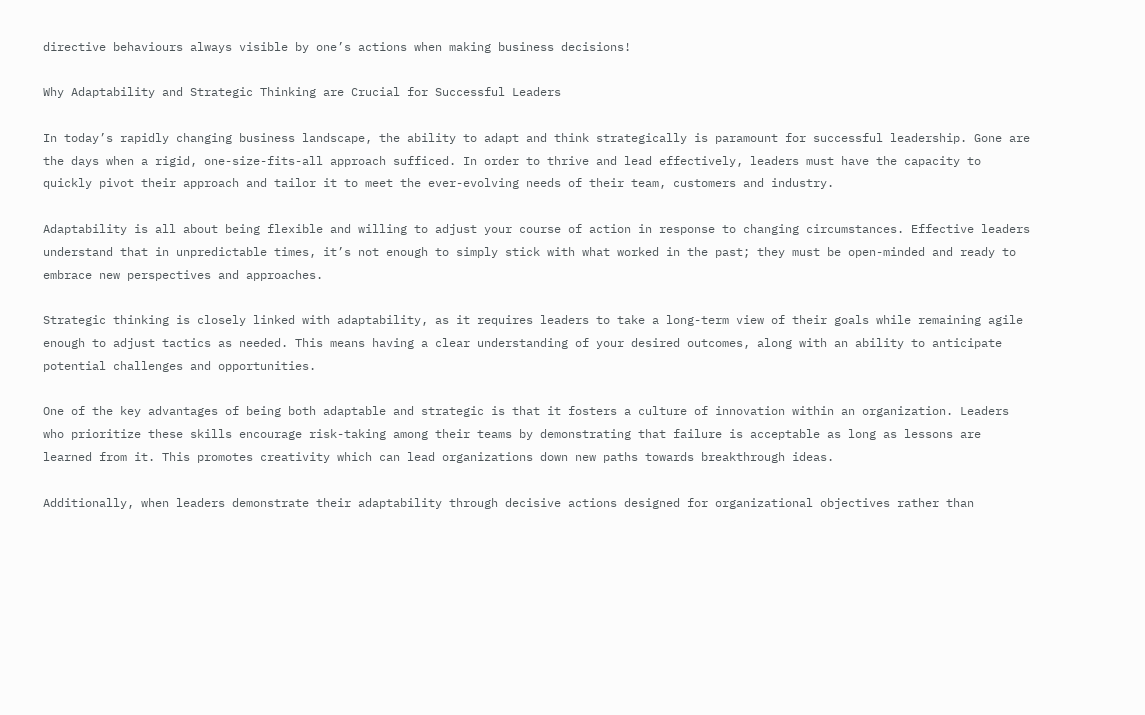directive behaviours always visible by one’s actions when making business decisions!

Why Adaptability and Strategic Thinking are Crucial for Successful Leaders

In today’s rapidly changing business landscape, the ability to adapt and think strategically is paramount for successful leadership. Gone are the days when a rigid, one-size-fits-all approach sufficed. In order to thrive and lead effectively, leaders must have the capacity to quickly pivot their approach and tailor it to meet the ever-evolving needs of their team, customers and industry.

Adaptability is all about being flexible and willing to adjust your course of action in response to changing circumstances. Effective leaders understand that in unpredictable times, it’s not enough to simply stick with what worked in the past; they must be open-minded and ready to embrace new perspectives and approaches.

Strategic thinking is closely linked with adaptability, as it requires leaders to take a long-term view of their goals while remaining agile enough to adjust tactics as needed. This means having a clear understanding of your desired outcomes, along with an ability to anticipate potential challenges and opportunities.

One of the key advantages of being both adaptable and strategic is that it fosters a culture of innovation within an organization. Leaders who prioritize these skills encourage risk-taking among their teams by demonstrating that failure is acceptable as long as lessons are learned from it. This promotes creativity which can lead organizations down new paths towards breakthrough ideas.

Additionally, when leaders demonstrate their adaptability through decisive actions designed for organizational objectives rather than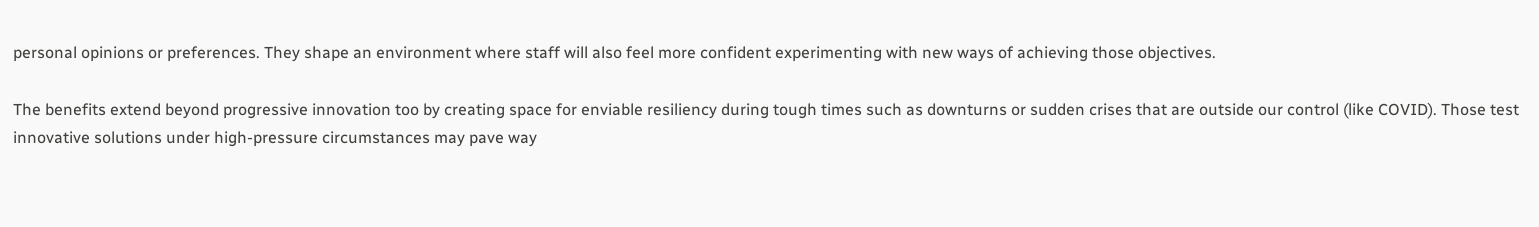personal opinions or preferences. They shape an environment where staff will also feel more confident experimenting with new ways of achieving those objectives.

The benefits extend beyond progressive innovation too by creating space for enviable resiliency during tough times such as downturns or sudden crises that are outside our control (like COVID). Those test innovative solutions under high-pressure circumstances may pave way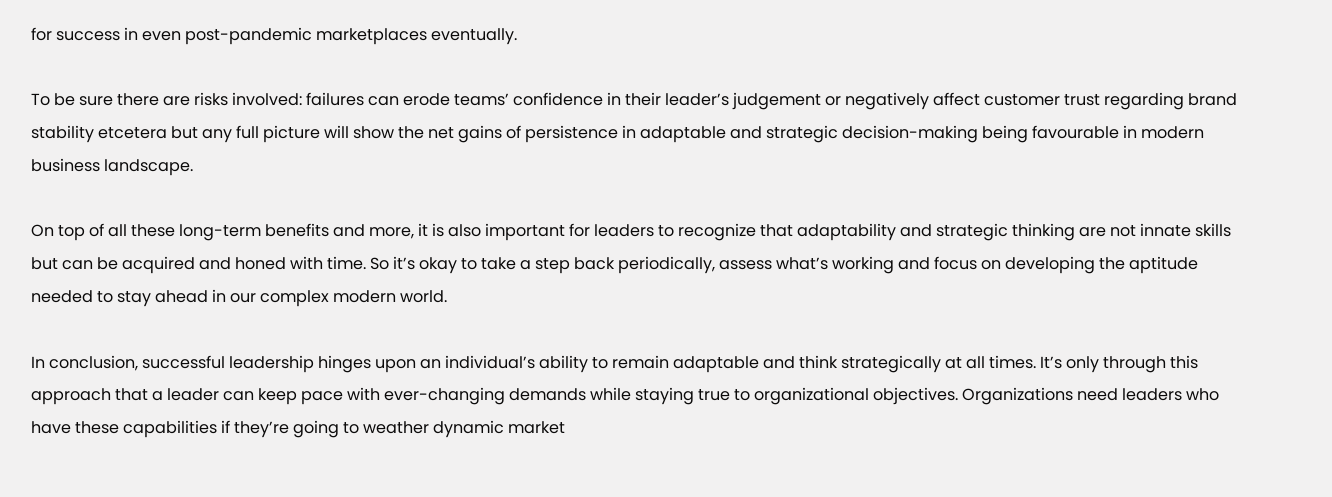for success in even post-pandemic marketplaces eventually.

To be sure there are risks involved: failures can erode teams’ confidence in their leader’s judgement or negatively affect customer trust regarding brand stability etcetera but any full picture will show the net gains of persistence in adaptable and strategic decision-making being favourable in modern business landscape.

On top of all these long-term benefits and more, it is also important for leaders to recognize that adaptability and strategic thinking are not innate skills but can be acquired and honed with time. So it’s okay to take a step back periodically, assess what’s working and focus on developing the aptitude needed to stay ahead in our complex modern world.

In conclusion, successful leadership hinges upon an individual’s ability to remain adaptable and think strategically at all times. It’s only through this approach that a leader can keep pace with ever-changing demands while staying true to organizational objectives. Organizations need leaders who have these capabilities if they’re going to weather dynamic market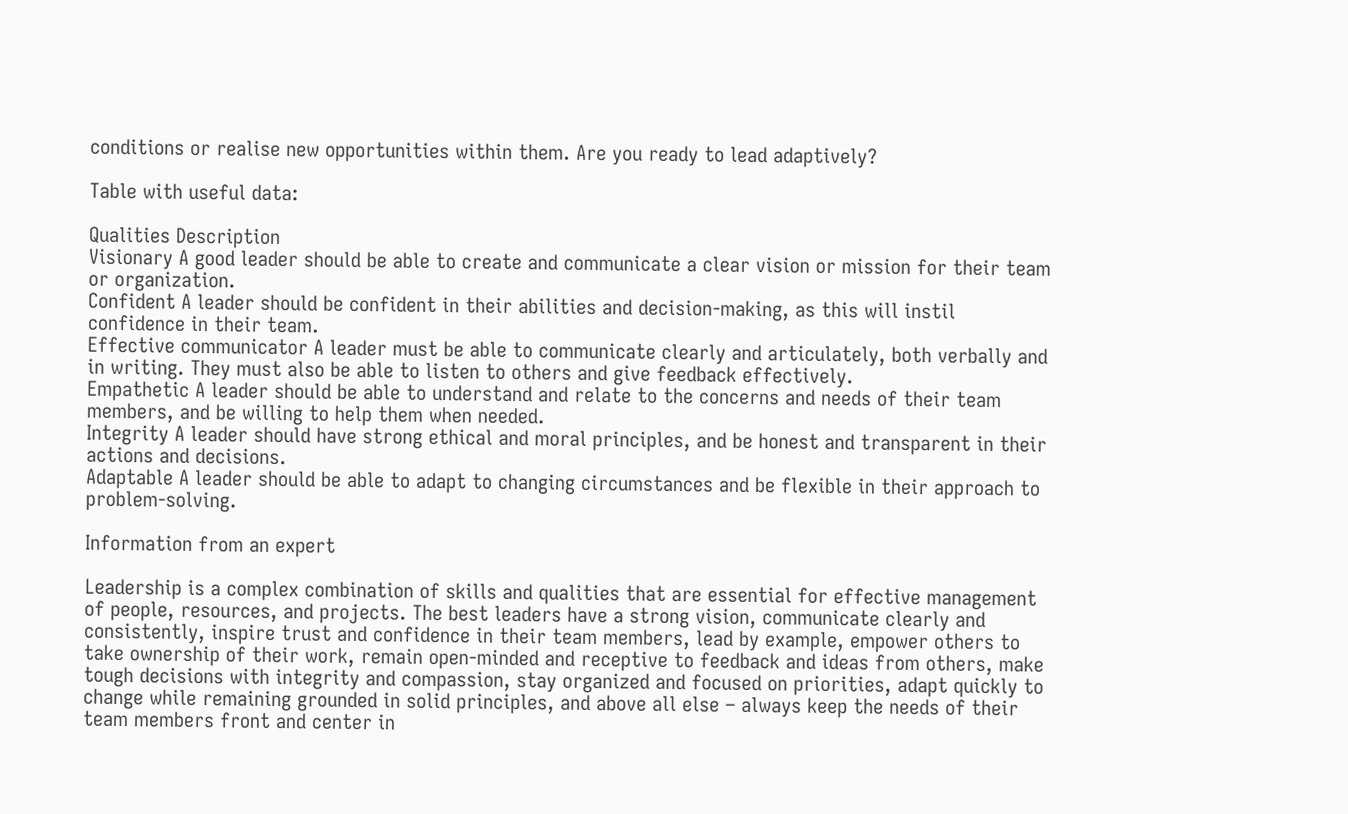conditions or realise new opportunities within them. Are you ready to lead adaptively?

Table with useful data:

Qualities Description
Visionary A good leader should be able to create and communicate a clear vision or mission for their team or organization.
Confident A leader should be confident in their abilities and decision-making, as this will instil confidence in their team.
Effective communicator A leader must be able to communicate clearly and articulately, both verbally and in writing. They must also be able to listen to others and give feedback effectively.
Empathetic A leader should be able to understand and relate to the concerns and needs of their team members, and be willing to help them when needed.
Integrity A leader should have strong ethical and moral principles, and be honest and transparent in their actions and decisions.
Adaptable A leader should be able to adapt to changing circumstances and be flexible in their approach to problem-solving.

Information from an expert

Leadership is a complex combination of skills and qualities that are essential for effective management of people, resources, and projects. The best leaders have a strong vision, communicate clearly and consistently, inspire trust and confidence in their team members, lead by example, empower others to take ownership of their work, remain open-minded and receptive to feedback and ideas from others, make tough decisions with integrity and compassion, stay organized and focused on priorities, adapt quickly to change while remaining grounded in solid principles, and above all else – always keep the needs of their team members front and center in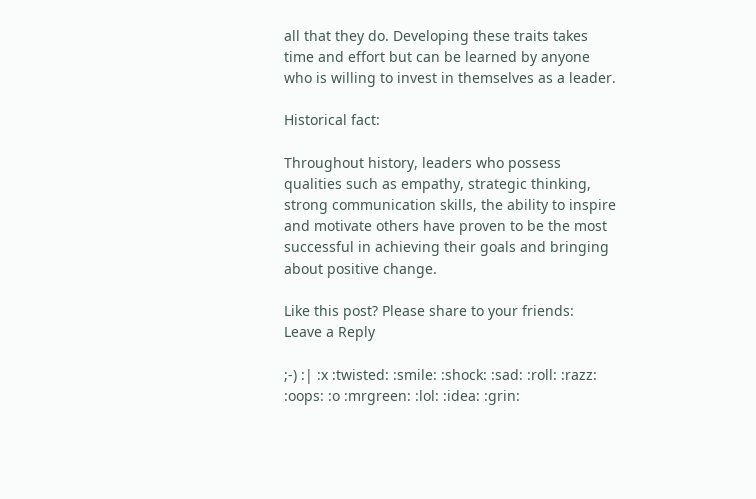all that they do. Developing these traits takes time and effort but can be learned by anyone who is willing to invest in themselves as a leader.

Historical fact:

Throughout history, leaders who possess qualities such as empathy, strategic thinking, strong communication skills, the ability to inspire and motivate others have proven to be the most successful in achieving their goals and bringing about positive change.

Like this post? Please share to your friends:
Leave a Reply

;-) :| :x :twisted: :smile: :shock: :sad: :roll: :razz: :oops: :o :mrgreen: :lol: :idea: :grin: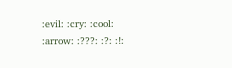:evil: :cry: :cool: :arrow: :???: :?: :!: